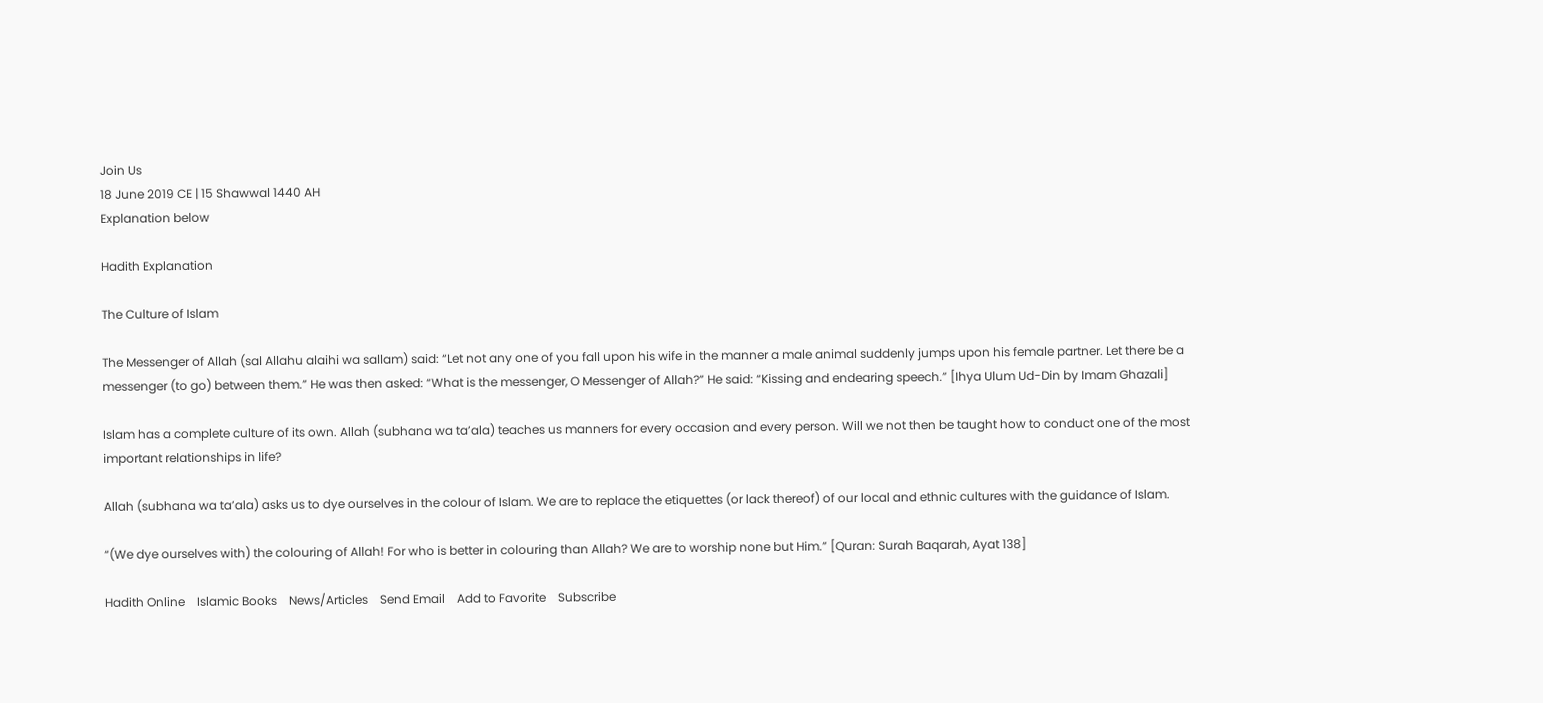Join Us
18 June 2019 CE | 15 Shawwal 1440 AH
Explanation below

Hadith Explanation

The Culture of Islam

The Messenger of Allah (sal Allahu alaihi wa sallam) said: “Let not any one of you fall upon his wife in the manner a male animal suddenly jumps upon his female partner. Let there be a messenger (to go) between them.” He was then asked: “What is the messenger, O Messenger of Allah?” He said: “Kissing and endearing speech.” [Ihya Ulum Ud-Din by Imam Ghazali]

Islam has a complete culture of its own. Allah (subhana wa ta’ala) teaches us manners for every occasion and every person. Will we not then be taught how to conduct one of the most important relationships in life?

Allah (subhana wa ta’ala) asks us to dye ourselves in the colour of Islam. We are to replace the etiquettes (or lack thereof) of our local and ethnic cultures with the guidance of Islam.

“(We dye ourselves with) the colouring of Allah! For who is better in colouring than Allah? We are to worship none but Him.” [Quran: Surah Baqarah, Ayat 138]

Hadith Online    Islamic Books    News/Articles    Send Email    Add to Favorite    Subscribe